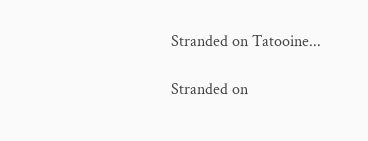Stranded on Tatooine...

Stranded on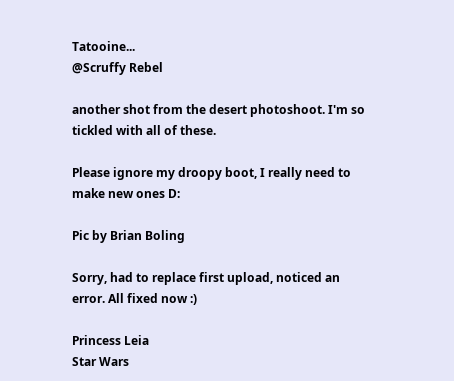Tatooine...
@Scruffy Rebel

another shot from the desert photoshoot. I'm so tickled with all of these.

Please ignore my droopy boot, I really need to make new ones D:

Pic by Brian Boling

Sorry, had to replace first upload, noticed an error. All fixed now :)

Princess Leia
Star Wars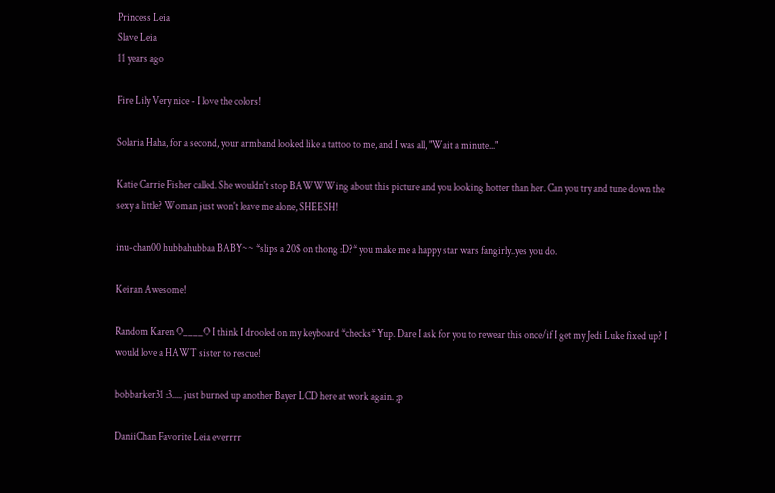Princess Leia
Slave Leia
11 years ago

Fire Lily Very nice - I love the colors!

Solaria Haha, for a second, your armband looked like a tattoo to me, and I was all, "Wait a minute..."

Katie Carrie Fisher called. She wouldn't stop BAWWWing about this picture and you looking hotter than her. Can you try and tune down the sexy a little? Woman just won't leave me alone, SHEESH!

inu-chan00 hubbahubbaa BABY~~ *slips a 20$ on thong :D?* you make me a happy star wars fangirly..yes you do.

Keiran Awesome!

Random Karen O____O I think I drooled on my keyboard *checks* Yup. Dare I ask for you to rewear this once/if I get my Jedi Luke fixed up? I would love a HAWT sister to rescue!

bobbarker31 :3..... just burned up another Bayer LCD here at work again. ;p

DaniiChan Favorite Leia everrrr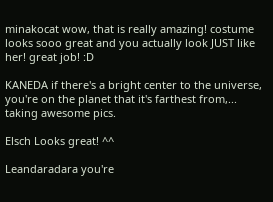minakocat wow, that is really amazing! costume looks sooo great and you actually look JUST like her! great job! :D

KANEDA if there's a bright center to the universe, you're on the planet that it's farthest from,... taking awesome pics.

Elsch Looks great! ^^

Leandaradara you're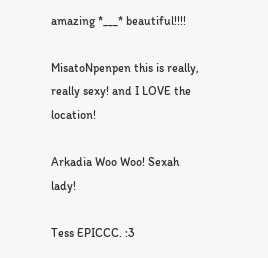amazing *___* beautiful!!!!

MisatoNpenpen this is really, really sexy! and I LOVE the location!

Arkadia Woo Woo! Sexah lady!

Tess EPICCC. :3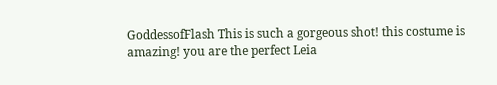GoddessofFlash This is such a gorgeous shot! this costume is amazing! you are the perfect Leia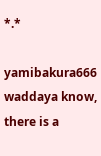*.*

yamibakura666 waddaya know, there is a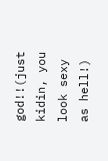god!!(just kidin, you look sexy as hell!)